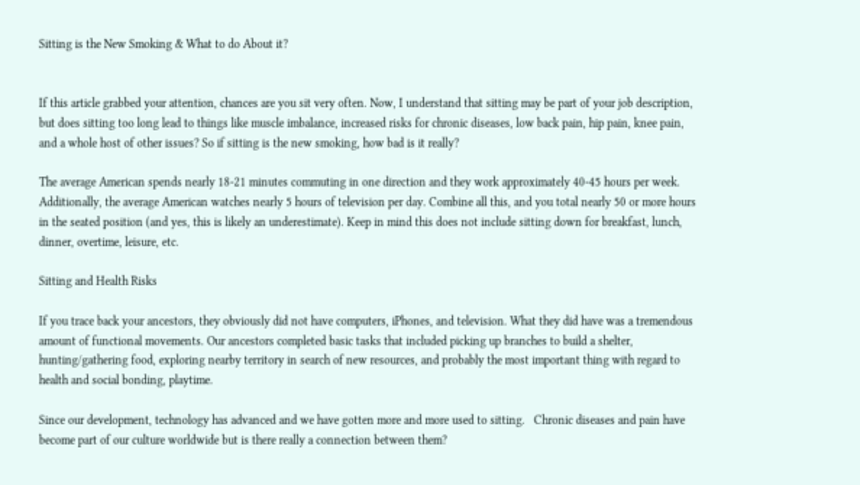Sitting is the New Smoking & What to do About it?


If this article grabbed your attention, chances are you sit very often. Now, I understand that sitting may be part of your job description, but does sitting too long lead to things like muscle imbalance, increased risks for chronic diseases, low back pain, hip pain, knee pain, and a whole host of other issues? So if sitting is the new smoking, how bad is it really?

The average American spends nearly 18-21 minutes commuting in one direction and they work approximately 40-45 hours per week. Additionally, the average American watches nearly 5 hours of television per day. Combine all this, and you total nearly 50 or more hours in the seated position (and yes, this is likely an underestimate). Keep in mind this does not include sitting down for breakfast, lunch, dinner, overtime, leisure, etc.

Sitting and Health Risks

If you trace back your ancestors, they obviously did not have computers, iPhones, and television. What they did have was a tremendous amount of functional movements. Our ancestors completed basic tasks that included picking up branches to build a shelter, hunting/gathering food, exploring nearby territory in search of new resources, and probably the most important thing with regard to health and social bonding, playtime.

Since our development, technology has advanced and we have gotten more and more used to sitting.   Chronic diseases and pain have become part of our culture worldwide but is there really a connection between them?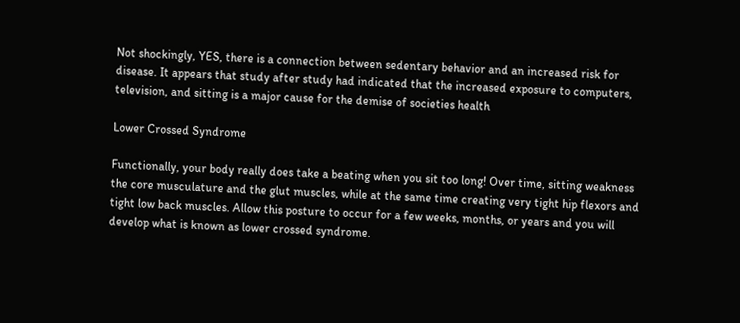Not shockingly, YES, there is a connection between sedentary behavior and an increased risk for disease. It appears that study after study had indicated that the increased exposure to computers, television, and sitting is a major cause for the demise of societies health

Lower Crossed Syndrome

Functionally, your body really does take a beating when you sit too long! Over time, sitting weakness the core musculature and the glut muscles, while at the same time creating very tight hip flexors and tight low back muscles. Allow this posture to occur for a few weeks, months, or years and you will develop what is known as lower crossed syndrome.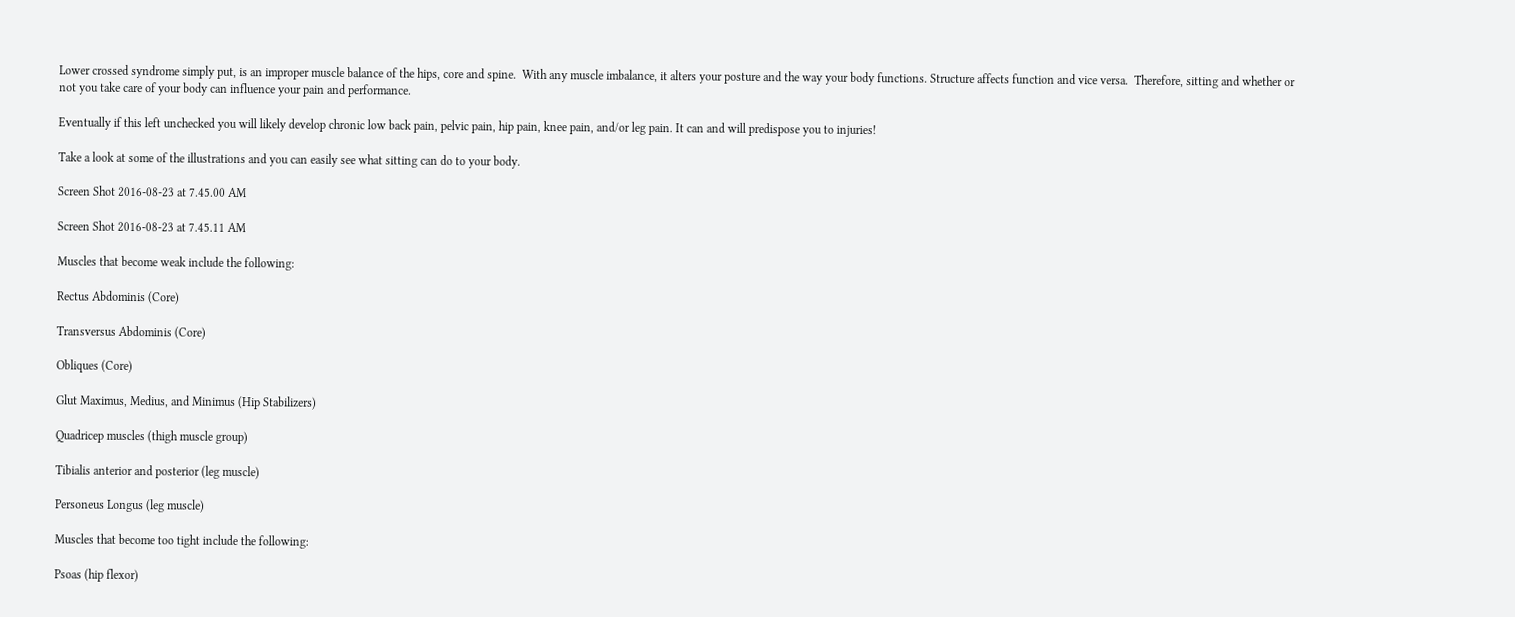Lower crossed syndrome simply put, is an improper muscle balance of the hips, core and spine.  With any muscle imbalance, it alters your posture and the way your body functions. Structure affects function and vice versa.  Therefore, sitting and whether or not you take care of your body can influence your pain and performance.

Eventually if this left unchecked you will likely develop chronic low back pain, pelvic pain, hip pain, knee pain, and/or leg pain. It can and will predispose you to injuries!

Take a look at some of the illustrations and you can easily see what sitting can do to your body.

Screen Shot 2016-08-23 at 7.45.00 AM

Screen Shot 2016-08-23 at 7.45.11 AM

Muscles that become weak include the following:

Rectus Abdominis (Core)

Transversus Abdominis (Core)

Obliques (Core)

Glut Maximus, Medius, and Minimus (Hip Stabilizers)

Quadricep muscles (thigh muscle group)

Tibialis anterior and posterior (leg muscle)

Personeus Longus (leg muscle)

Muscles that become too tight include the following:

Psoas (hip flexor)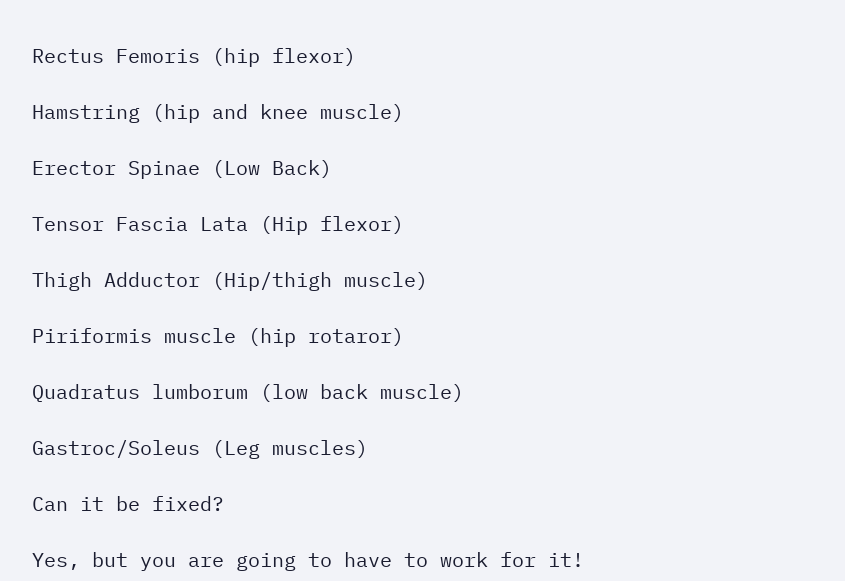Rectus Femoris (hip flexor)

Hamstring (hip and knee muscle)

Erector Spinae (Low Back)

Tensor Fascia Lata (Hip flexor)

Thigh Adductor (Hip/thigh muscle)

Piriformis muscle (hip rotaror)

Quadratus lumborum (low back muscle)

Gastroc/Soleus (Leg muscles)

Can it be fixed?

Yes, but you are going to have to work for it!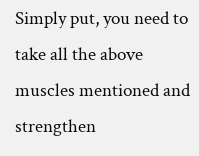Simply put, you need to take all the above muscles mentioned and strengthen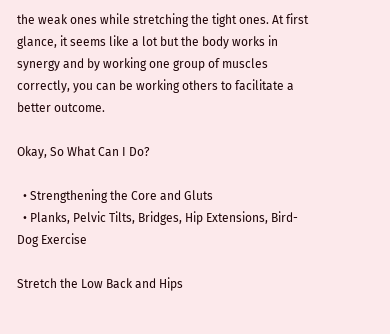the weak ones while stretching the tight ones. At first glance, it seems like a lot but the body works in synergy and by working one group of muscles correctly, you can be working others to facilitate a better outcome.

Okay, So What Can I Do?

  • Strengthening the Core and Gluts
  • Planks, Pelvic Tilts, Bridges, Hip Extensions, Bird-Dog Exercise

Stretch the Low Back and Hips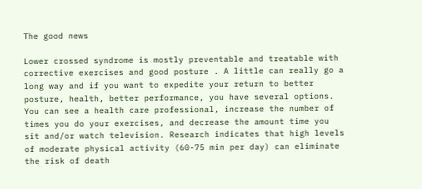The good news

Lower crossed syndrome is mostly preventable and treatable with corrective exercises and good posture . A little can really go a long way and if you want to expedite your return to better posture, health, better performance, you have several options.  You can see a health care professional, increase the number of times you do your exercises, and decrease the amount time you sit and/or watch television. Research indicates that high levels of moderate physical activity (60-75 min per day) can eliminate the risk of death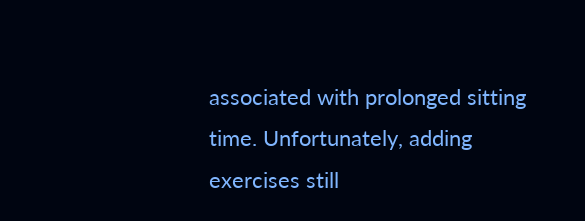associated with prolonged sitting time. Unfortunately, adding exercises still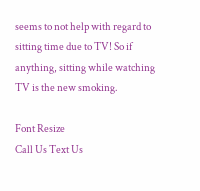seems to not help with regard to sitting time due to TV! So if anything, sitting while watching TV is the new smoking.

Font Resize
Call Us Text Us